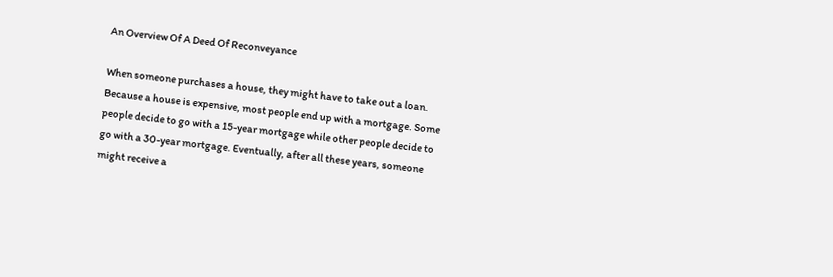An Overview Of A Deed Of Reconveyance

When someone purchases a house, they might have to take out a loan. Because a house is expensive, most people end up with a mortgage. Some people decide to go with a 15-year mortgage while other people decide to go with a 30-year mortgage. Eventually, after all these years, someone might receive a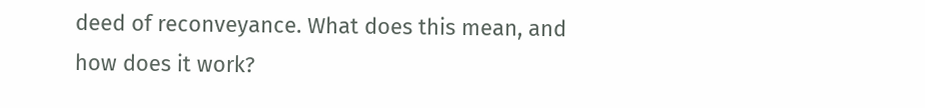deed of reconveyance. What does this mean, and how does it work?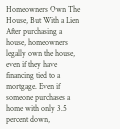Homeowners Own The House, But With a Lien After purchasing a house, homeowners legally own the house, even if they have financing tied to a mortgage. Even if someone purchases a home with only 3.5 percent down,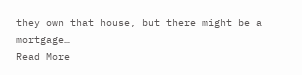they own that house, but there might be a mortgage…
Read More